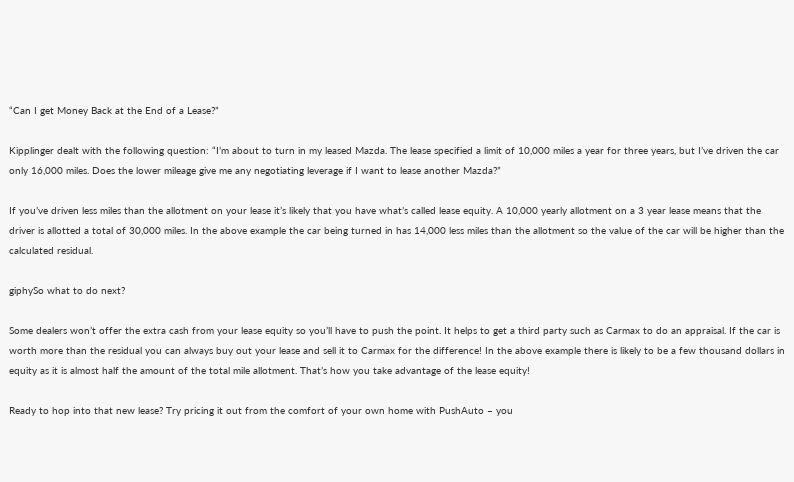“Can I get Money Back at the End of a Lease?”

Kipplinger dealt with the following question: “I’m about to turn in my leased Mazda. The lease specified a limit of 10,000 miles a year for three years, but I’ve driven the car only 16,000 miles. Does the lower mileage give me any negotiating leverage if I want to lease another Mazda?”

If you’ve driven less miles than the allotment on your lease it’s likely that you have what’s called lease equity. A 10,000 yearly allotment on a 3 year lease means that the driver is allotted a total of 30,000 miles. In the above example the car being turned in has 14,000 less miles than the allotment so the value of the car will be higher than the calculated residual.

giphySo what to do next?

Some dealers won’t offer the extra cash from your lease equity so you’ll have to push the point. It helps to get a third party such as Carmax to do an appraisal. If the car is worth more than the residual you can always buy out your lease and sell it to Carmax for the difference! In the above example there is likely to be a few thousand dollars in equity as it is almost half the amount of the total mile allotment. That’s how you take advantage of the lease equity!

Ready to hop into that new lease? Try pricing it out from the comfort of your own home with PushAuto – you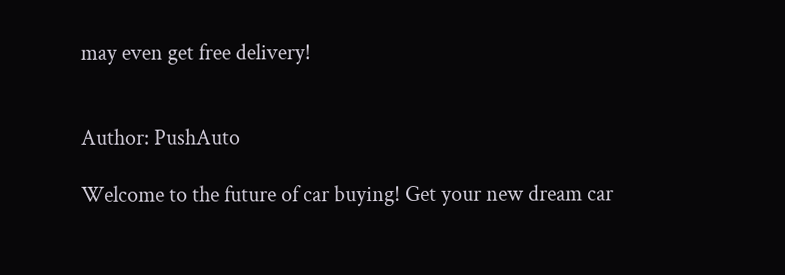may even get free delivery!


Author: PushAuto

Welcome to the future of car buying! Get your new dream car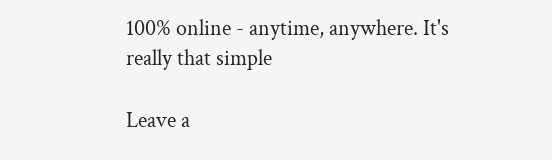100% online - anytime, anywhere. It's really that simple

Leave a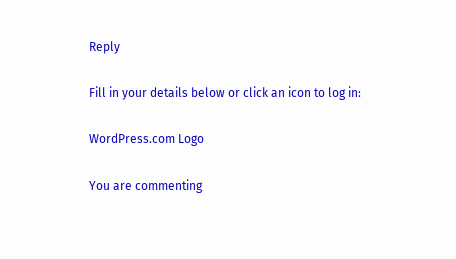Reply

Fill in your details below or click an icon to log in:

WordPress.com Logo

You are commenting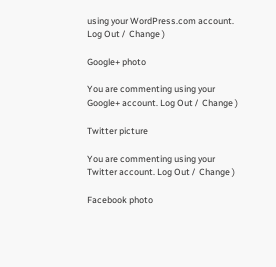using your WordPress.com account. Log Out /  Change )

Google+ photo

You are commenting using your Google+ account. Log Out /  Change )

Twitter picture

You are commenting using your Twitter account. Log Out /  Change )

Facebook photo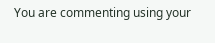You are commenting using your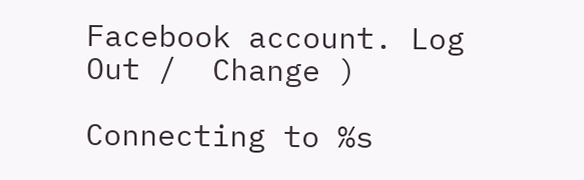Facebook account. Log Out /  Change )

Connecting to %s